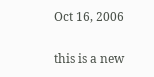Oct 16, 2006

this is a new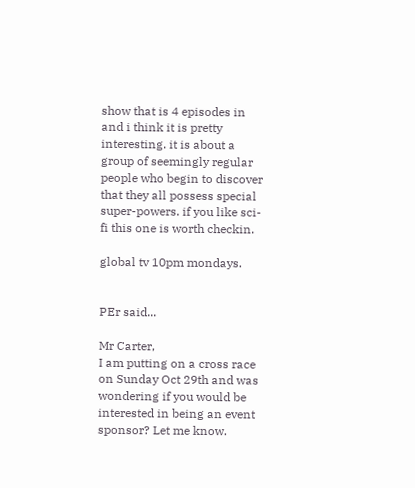show that is 4 episodes in and i think it is pretty interesting. it is about a group of seemingly regular people who begin to discover that they all possess special super-powers. if you like sci-fi this one is worth checkin.

global tv 10pm mondays.


PEr said...

Mr Carter,
I am putting on a cross race on Sunday Oct 29th and was wondering if you would be interested in being an event sponsor? Let me know.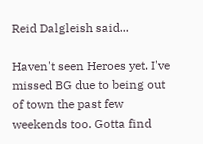Reid Dalgleish said...

Haven't seen Heroes yet. I've missed BG due to being out of town the past few weekends too. Gotta find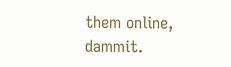them online, dammit.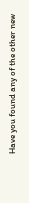Have you found any of the other new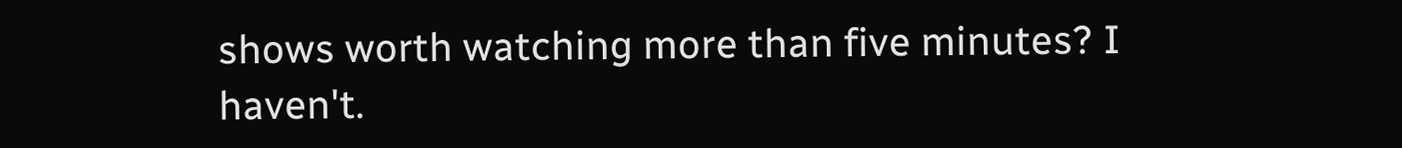shows worth watching more than five minutes? I haven't.